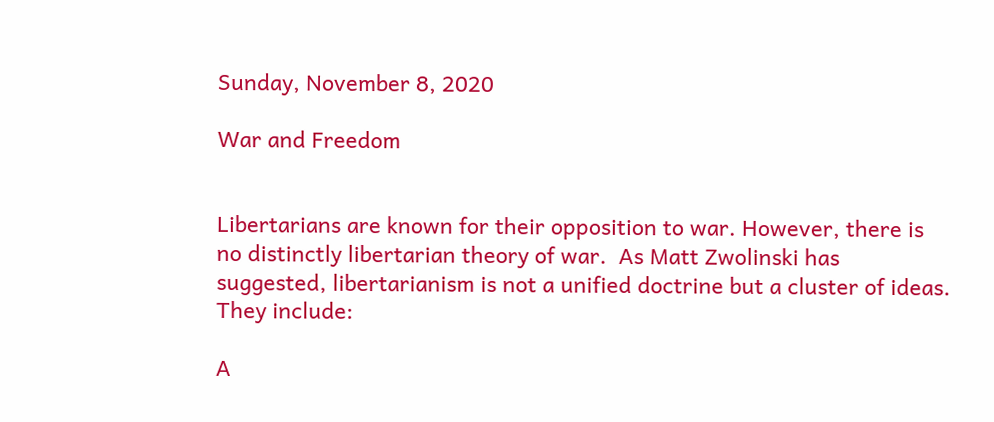Sunday, November 8, 2020

War and Freedom


Libertarians are known for their opposition to war. However, there is no distinctly libertarian theory of war.  As Matt Zwolinski has suggested, libertarianism is not a unified doctrine but a cluster of ideas. They include:

A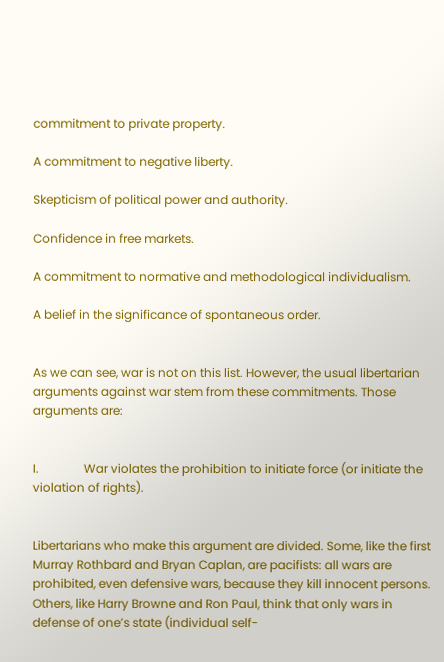commitment to private property.

A commitment to negative liberty.

Skepticism of political power and authority.

Confidence in free markets.

A commitment to normative and methodological individualism.

A belief in the significance of spontaneous order.


As we can see, war is not on this list. However, the usual libertarian arguments against war stem from these commitments. Those arguments are:


I.               War violates the prohibition to initiate force (or initiate the violation of rights).


Libertarians who make this argument are divided. Some, like the first Murray Rothbard and Bryan Caplan, are pacifists: all wars are prohibited, even defensive wars, because they kill innocent persons. Others, like Harry Browne and Ron Paul, think that only wars in defense of one’s state (individual self-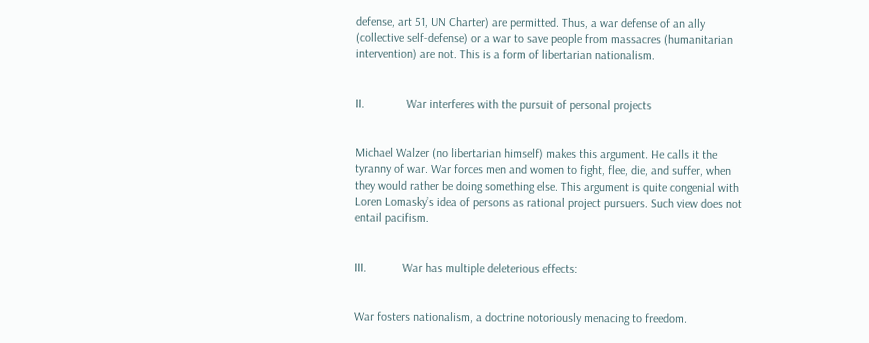defense, art 51, UN Charter) are permitted. Thus, a war defense of an ally (collective self-defense) or a war to save people from massacres (humanitarian intervention) are not. This is a form of libertarian nationalism.


II.              War interferes with the pursuit of personal projects


Michael Walzer (no libertarian himself) makes this argument. He calls it the tyranny of war. War forces men and women to fight, flee, die, and suffer, when they would rather be doing something else. This argument is quite congenial with Loren Lomasky’s idea of persons as rational project pursuers. Such view does not entail pacifism.


III.            War has multiple deleterious effects:


War fosters nationalism, a doctrine notoriously menacing to freedom.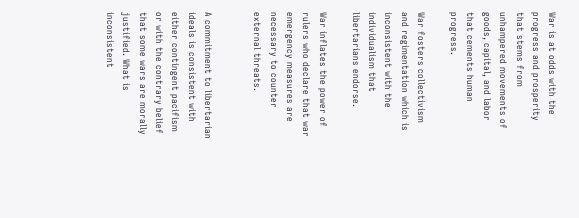War is at odds with the progress and prosperity that stems from unhampered movements of goods, capital, and labor that cements human progress.

War fosters collectivism and regimentation which is inconsistent with the individualism that libertarians endorse.

War inflates the power of rulers who declare that war emergency measures are necessary to counter external threats.


A commitment to libertarian ideals is consistent with either contingent pacifism or with the contrary belief that some wars are morally justified. What is inconsistent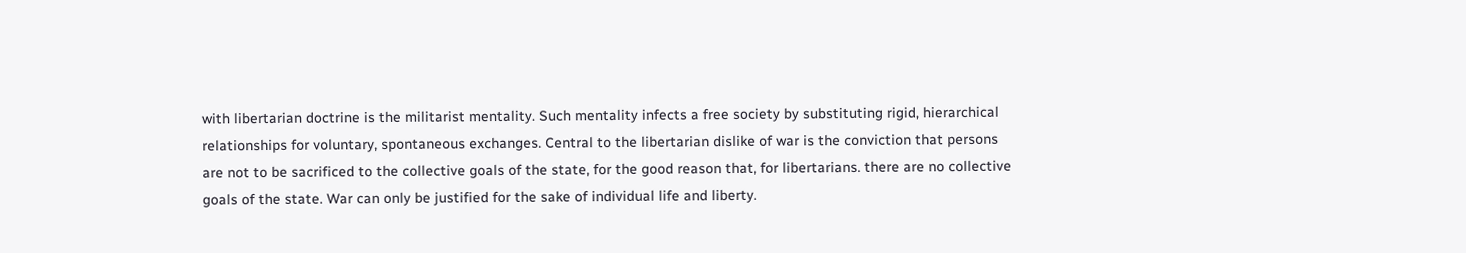with libertarian doctrine is the militarist mentality. Such mentality infects a free society by substituting rigid, hierarchical relationships for voluntary, spontaneous exchanges. Central to the libertarian dislike of war is the conviction that persons are not to be sacrificed to the collective goals of the state, for the good reason that, for libertarians. there are no collective goals of the state. War can only be justified for the sake of individual life and liberty.